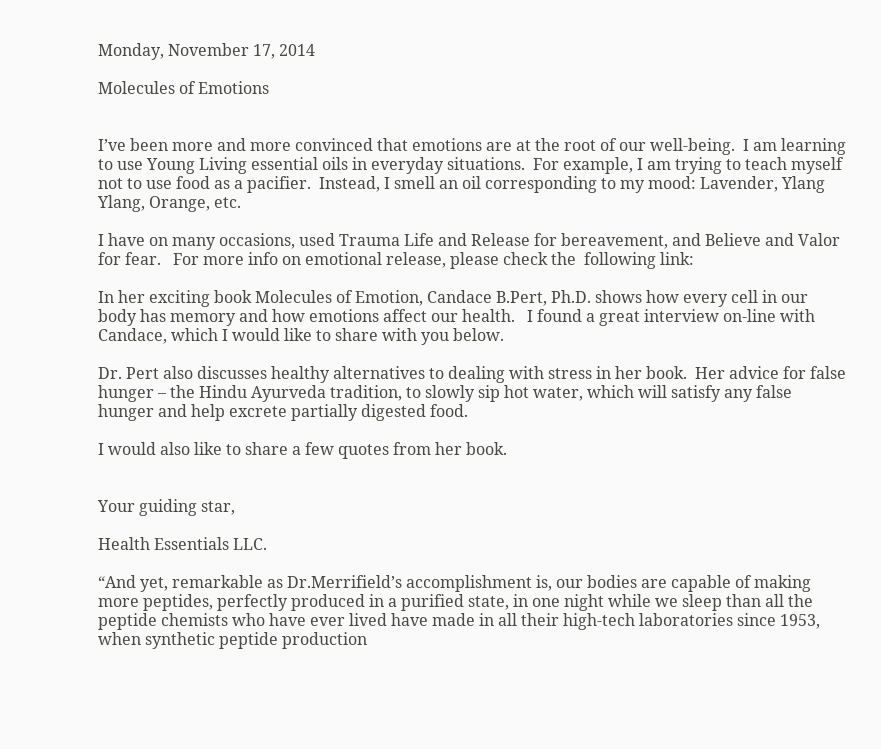Monday, November 17, 2014

Molecules of Emotions


I’ve been more and more convinced that emotions are at the root of our well-being.  I am learning to use Young Living essential oils in everyday situations.  For example, I am trying to teach myself not to use food as a pacifier.  Instead, I smell an oil corresponding to my mood: Lavender, Ylang Ylang, Orange, etc.

I have on many occasions, used Trauma Life and Release for bereavement, and Believe and Valor for fear.   For more info on emotional release, please check the  following link:

In her exciting book Molecules of Emotion, Candace B.Pert, Ph.D. shows how every cell in our body has memory and how emotions affect our health.   I found a great interview on-line with Candace, which I would like to share with you below.

Dr. Pert also discusses healthy alternatives to dealing with stress in her book.  Her advice for false hunger – the Hindu Ayurveda tradition, to slowly sip hot water, which will satisfy any false hunger and help excrete partially digested food.

I would also like to share a few quotes from her book.


Your guiding star,

Health Essentials LLC.

“And yet, remarkable as Dr.Merrifield’s accomplishment is, our bodies are capable of making more peptides, perfectly produced in a purified state, in one night while we sleep than all the peptide chemists who have ever lived have made in all their high-tech laboratories since 1953, when synthetic peptide production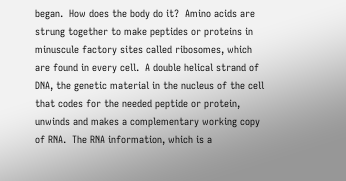began.  How does the body do it?  Amino acids are strung together to make peptides or proteins in minuscule factory sites called ribosomes, which are found in every cell.  A double helical strand of DNA, the genetic material in the nucleus of the cell that codes for the needed peptide or protein, unwinds and makes a complementary working copy of RNA.  The RNA information, which is a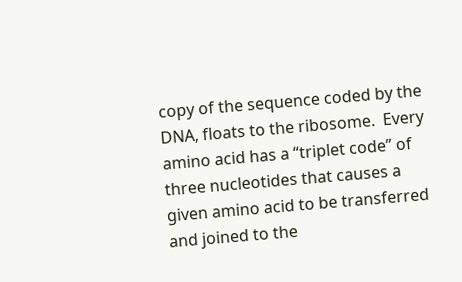copy of the sequence coded by the DNA, floats to the ribosome.  Every amino acid has a “triplet code” of three nucleotides that causes a given amino acid to be transferred and joined to the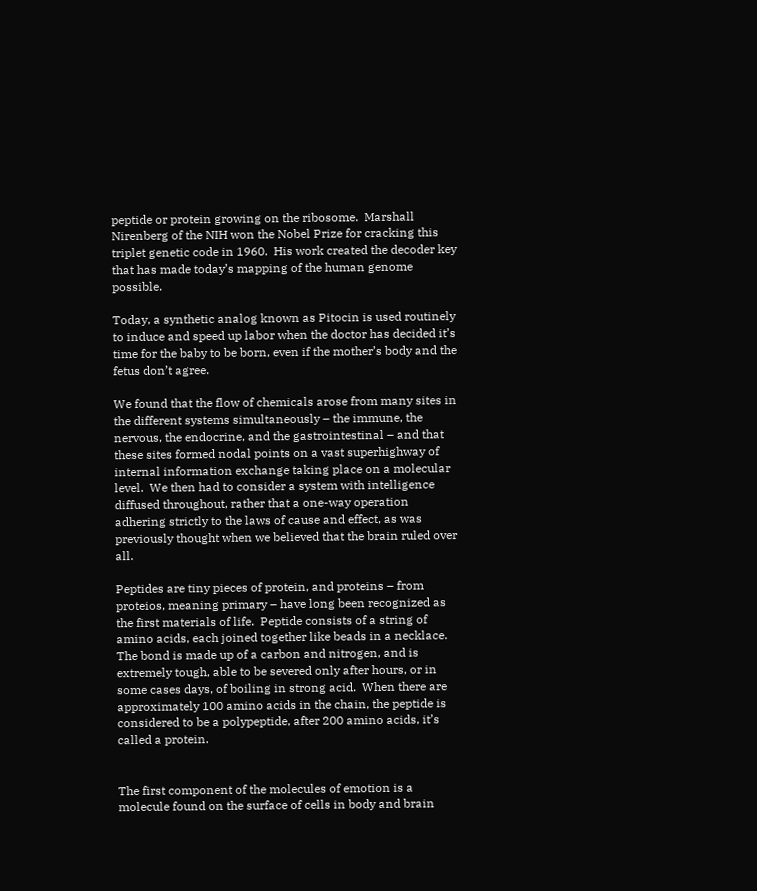peptide or protein growing on the ribosome.  Marshall Nirenberg of the NIH won the Nobel Prize for cracking this triplet genetic code in 1960.  His work created the decoder key that has made today’s mapping of the human genome possible.

Today, a synthetic analog known as Pitocin is used routinely to induce and speed up labor when the doctor has decided it’s time for the baby to be born, even if the mother’s body and the fetus don’t agree.

We found that the flow of chemicals arose from many sites in the different systems simultaneously – the immune, the nervous, the endocrine, and the gastrointestinal – and that these sites formed nodal points on a vast superhighway of internal information exchange taking place on a molecular level.  We then had to consider a system with intelligence diffused throughout, rather that a one-way operation adhering strictly to the laws of cause and effect, as was previously thought when we believed that the brain ruled over all.

Peptides are tiny pieces of protein, and proteins – from proteios, meaning primary – have long been recognized as the first materials of life.  Peptide consists of a string of amino acids, each joined together like beads in a necklace.  The bond is made up of a carbon and nitrogen, and is extremely tough, able to be severed only after hours, or in some cases days, of boiling in strong acid.  When there are approximately 100 amino acids in the chain, the peptide is considered to be a polypeptide, after 200 amino acids, it’s called a protein.


The first component of the molecules of emotion is a molecule found on the surface of cells in body and brain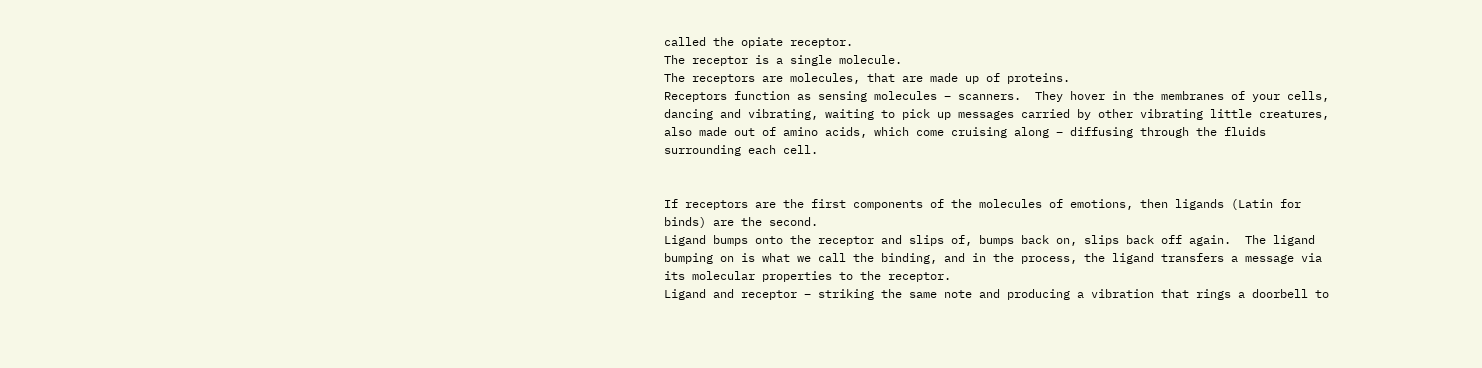called the opiate receptor.
The receptor is a single molecule.
The receptors are molecules, that are made up of proteins.
Receptors function as sensing molecules – scanners.  They hover in the membranes of your cells, dancing and vibrating, waiting to pick up messages carried by other vibrating little creatures, also made out of amino acids, which come cruising along – diffusing through the fluids surrounding each cell.


If receptors are the first components of the molecules of emotions, then ligands (Latin for binds) are the second.
Ligand bumps onto the receptor and slips of, bumps back on, slips back off again.  The ligand bumping on is what we call the binding, and in the process, the ligand transfers a message via its molecular properties to the receptor.
Ligand and receptor – striking the same note and producing a vibration that rings a doorbell to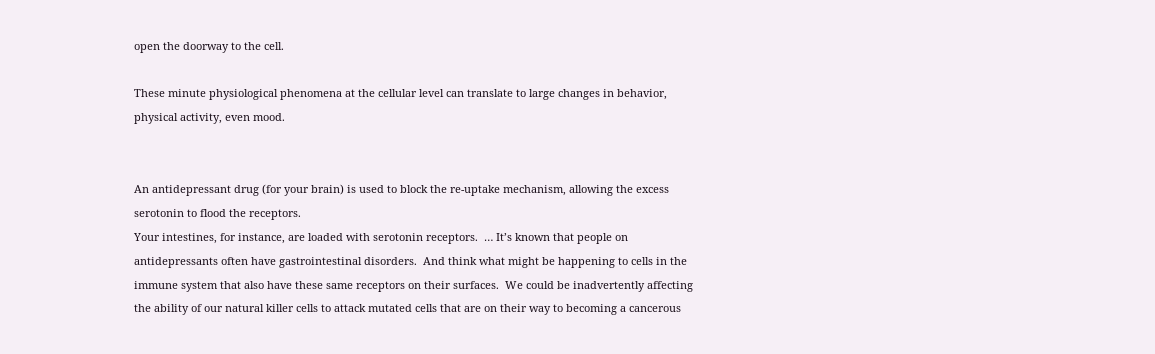open the doorway to the cell.

These minute physiological phenomena at the cellular level can translate to large changes in behavior, physical activity, even mood.


An antidepressant drug (for your brain) is used to block the re-uptake mechanism, allowing the excess serotonin to flood the receptors.
Your intestines, for instance, are loaded with serotonin receptors.  … It’s known that people on antidepressants often have gastrointestinal disorders.  And think what might be happening to cells in the immune system that also have these same receptors on their surfaces.  We could be inadvertently affecting the ability of our natural killer cells to attack mutated cells that are on their way to becoming a cancerous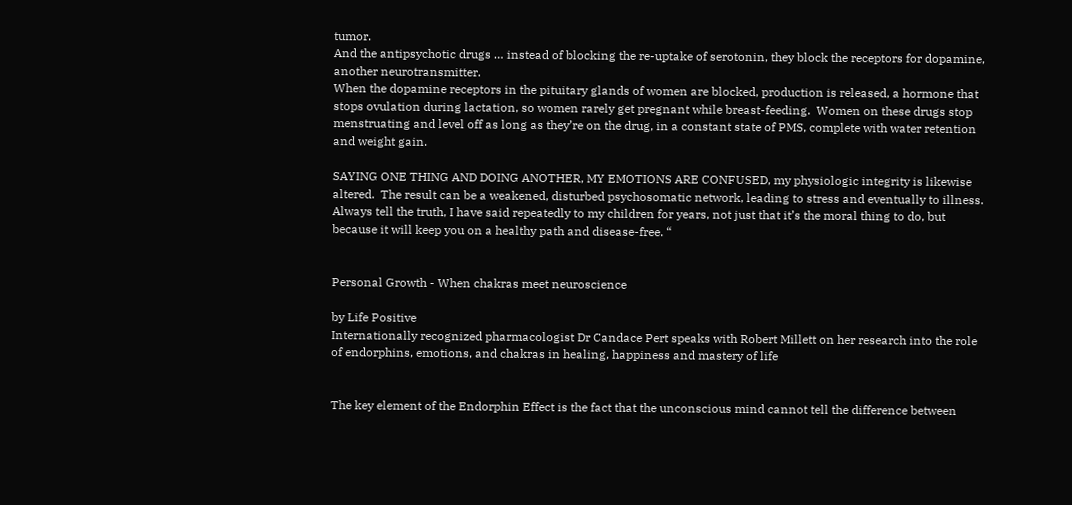tumor.
And the antipsychotic drugs … instead of blocking the re-uptake of serotonin, they block the receptors for dopamine, another neurotransmitter.
When the dopamine receptors in the pituitary glands of women are blocked, production is released, a hormone that stops ovulation during lactation, so women rarely get pregnant while breast-feeding.  Women on these drugs stop menstruating and level off as long as they’re on the drug, in a constant state of PMS, complete with water retention and weight gain.

SAYING ONE THING AND DOING ANOTHER, MY EMOTIONS ARE CONFUSED, my physiologic integrity is likewise altered.  The result can be a weakened, disturbed psychosomatic network, leading to stress and eventually to illness.  Always tell the truth, I have said repeatedly to my children for years, not just that it’s the moral thing to do, but because it will keep you on a healthy path and disease-free. “


Personal Growth - When chakras meet neuroscience

by Life Positive
Internationally recognized pharmacologist Dr Candace Pert speaks with Robert Millett on her research into the role of endorphins, emotions, and chakras in healing, happiness and mastery of life


The key element of the Endorphin Effect is the fact that the unconscious mind cannot tell the difference between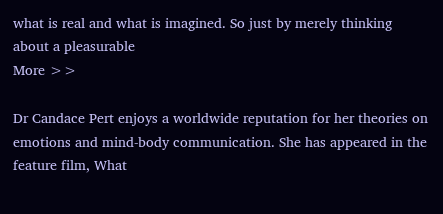what is real and what is imagined. So just by merely thinking about a pleasurable
More >>

Dr Candace Pert enjoys a worldwide reputation for her theories on emotions and mind-body communication. She has appeared in the feature film, What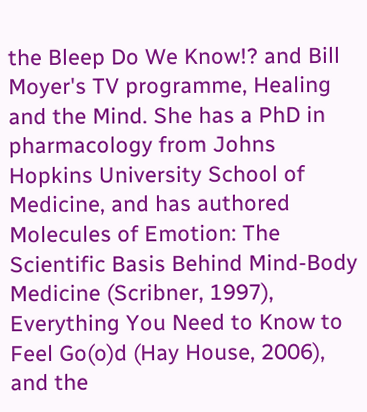the Bleep Do We Know!? and Bill Moyer's TV programme, Healing and the Mind. She has a PhD in pharmacology from Johns Hopkins University School of Medicine, and has authored Molecules of Emotion: The Scientific Basis Behind Mind-Body Medicine (Scribner, 1997), Everything You Need to Know to Feel Go(o)d (Hay House, 2006), and the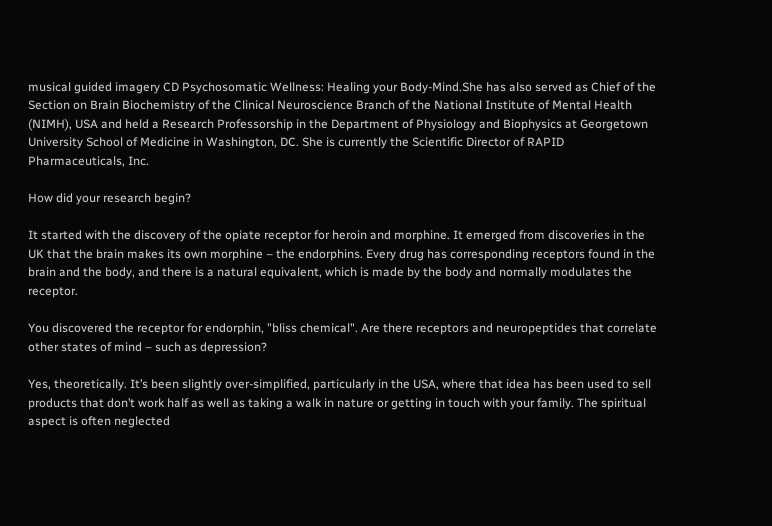musical guided imagery CD Psychosomatic Wellness: Healing your Body-Mind.She has also served as Chief of the Section on Brain Biochemistry of the Clinical Neuroscience Branch of the National Institute of Mental Health (NIMH), USA and held a Research Professorship in the Department of Physiology and Biophysics at Georgetown University School of Medicine in Washington, DC. She is currently the Scientific Director of RAPID Pharmaceuticals, Inc.

How did your research begin?

It started with the discovery of the opiate receptor for heroin and morphine. It emerged from discoveries in the UK that the brain makes its own morphine – the endorphins. Every drug has corresponding receptors found in the brain and the body, and there is a natural equivalent, which is made by the body and normally modulates the receptor.

You discovered the receptor for endorphin, "bliss chemical". Are there receptors and neuropeptides that correlate other states of mind – such as depression?

Yes, theoretically. It’s been slightly over-simplified, particularly in the USA, where that idea has been used to sell products that don’t work half as well as taking a walk in nature or getting in touch with your family. The spiritual aspect is often neglected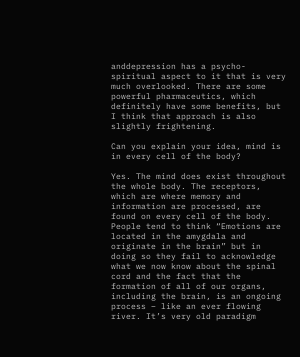anddepression has a psycho-spiritual aspect to it that is very much overlooked. There are some powerful pharmaceutics, which definitely have some benefits, but I think that approach is also slightly frightening.

Can you explain your idea, mind is in every cell of the body?

Yes. The mind does exist throughout the whole body. The receptors, which are where memory and information are processed, are found on every cell of the body. People tend to think “Emotions are located in the amygdala and originate in the brain” but in doing so they fail to acknowledge what we now know about the spinal cord and the fact that the formation of all of our organs, including the brain, is an ongoing process – like an ever flowing river. It’s very old paradigm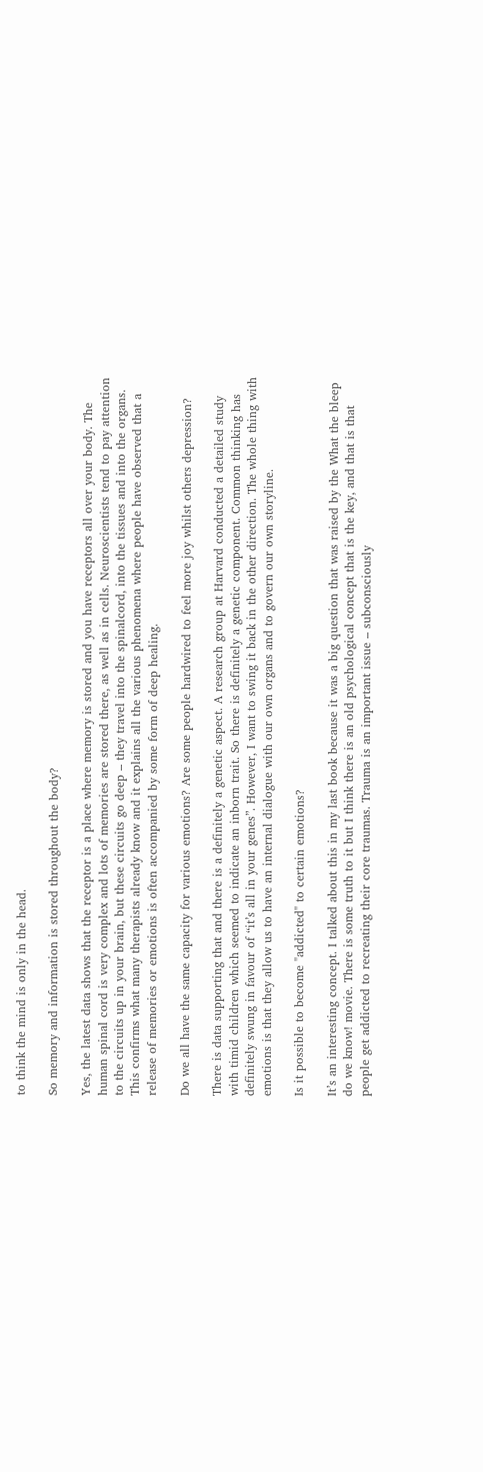to think the mind is only in the head.

So memory and information is stored throughout the body?

Yes, the latest data shows that the receptor is a place where memory is stored and you have receptors all over your body. The human spinal cord is very complex and lots of memories are stored there, as well as in cells. Neuroscientists tend to pay attention to the circuits up in your brain, but these circuits go deep – they travel into the spinalcord, into the tissues and into the organs. This confirms what many therapists already know and it explains all the various phenomena where people have observed that a release of memories or emotions is often accompanied by some form of deep healing.

Do we all have the same capacity for various emotions? Are some people hardwired to feel more joy whilst others depression?

There is data supporting that and there is a definitely a genetic aspect. A research group at Harvard conducted a detailed study with timid children which seemed to indicate an inborn trait. So there is definitely a genetic component. Common thinking has definitely swung in favour of “it’s all in your genes”. However, I want to swing it back in the other direction. The whole thing with emotions is that they allow us to have an internal dialogue with our own organs and to govern our own storyline.

Is it possible to become "addicted" to certain emotions?

It’s an interesting concept. I talked about this in my last book because it was a big question that was raised by the What the bleep do we know! movie. There is some truth to it but I think there is an old psychological concept that is the key, and that is that people get addicted to recreating their core traumas. Trauma is an important issue – subconsciously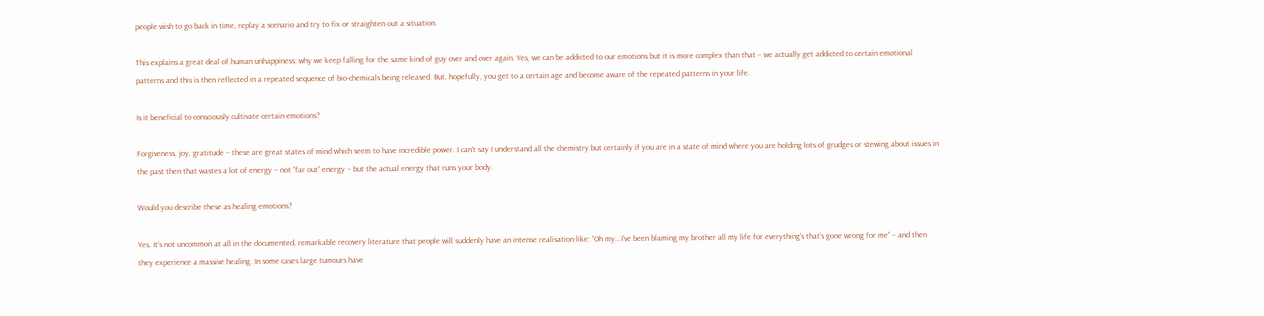people wish to go back in time, replay a scenario and try to fix or straighten out a situation.

This explains a great deal of human unhappiness; why we keep falling for the same kind of guy over and over again. Yes, we can be addicted to our emotions but it is more complex than that – we actually get addicted to certain emotional patterns and this is then reflected in a repeated sequence of bio-chemicals being released. But, hopefully, you get to a certain age and become aware of the repeated patterns in your life.

Is it beneficial to consciously cultivate certain emotions?

Forgiveness, joy, gratitude – these are great states of mind which seem to have incredible power. I can’t say I understand all the chemistry but certainly if you are in a state of mind where you are holding lots of grudges or stewing about issues in the past then that wastes a lot of energy – not “far out” energy – but the actual energy that runs your body.

Would you describe these as healing emotions?

Yes. It’s not uncommon at all in the documented, remarkable recovery literature that people will suddenly have an intense realisation like: “Oh my...I’ve been blaming my brother all my life for everything’s that’s gone wrong for me” – and then they experience a massive healing. In some cases large tumours have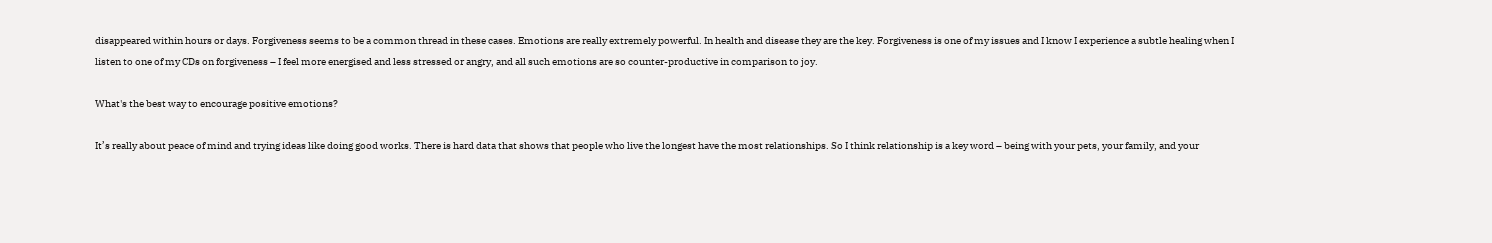disappeared within hours or days. Forgiveness seems to be a common thread in these cases. Emotions are really extremely powerful. In health and disease they are the key. Forgiveness is one of my issues and I know I experience a subtle healing when I listen to one of my CDs on forgiveness – I feel more energised and less stressed or angry, and all such emotions are so counter-productive in comparison to joy.

What's the best way to encourage positive emotions?

It’s really about peace of mind and trying ideas like doing good works. There is hard data that shows that people who live the longest have the most relationships. So I think relationship is a key word – being with your pets, your family, and your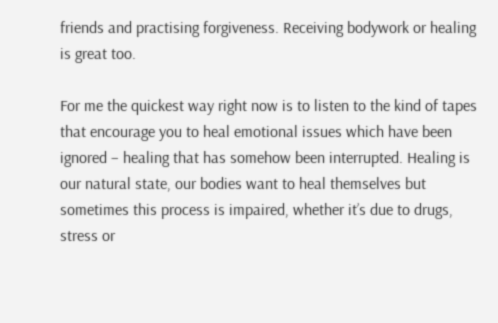friends and practising forgiveness. Receiving bodywork or healing is great too.

For me the quickest way right now is to listen to the kind of tapes that encourage you to heal emotional issues which have been ignored – healing that has somehow been interrupted. Healing is our natural state, our bodies want to heal themselves but sometimes this process is impaired, whether it’s due to drugs, stress or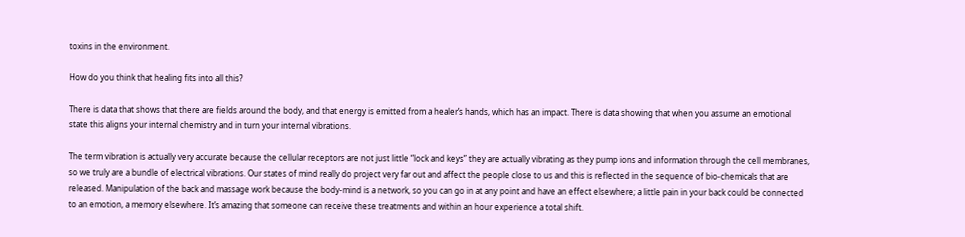toxins in the environment.

How do you think that healing fits into all this?

There is data that shows that there are fields around the body, and that energy is emitted from a healer’s hands, which has an impact. There is data showing that when you assume an emotional state this aligns your internal chemistry and in turn your internal vibrations.

The term vibration is actually very accurate because the cellular receptors are not just little “lock and keys” they are actually vibrating as they pump ions and information through the cell membranes, so we truly are a bundle of electrical vibrations. Our states of mind really do project very far out and affect the people close to us and this is reflected in the sequence of bio-chemicals that are released. Manipulation of the back and massage work because the body-mind is a network, so you can go in at any point and have an effect elsewhere; a little pain in your back could be connected to an emotion, a memory elsewhere. It’s amazing that someone can receive these treatments and within an hour experience a total shift.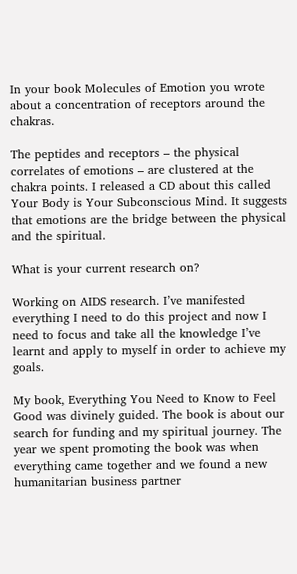In your book Molecules of Emotion you wrote about a concentration of receptors around the chakras.

The peptides and receptors – the physical correlates of emotions – are clustered at the chakra points. I released a CD about this called Your Body is Your Subconscious Mind. It suggests that emotions are the bridge between the physical and the spiritual.

What is your current research on?

Working on AIDS research. I’ve manifested everything I need to do this project and now I need to focus and take all the knowledge I’ve learnt and apply to myself in order to achieve my goals.

My book, Everything You Need to Know to Feel Good was divinely guided. The book is about our search for funding and my spiritual journey. The year we spent promoting the book was when everything came together and we found a new humanitarian business partner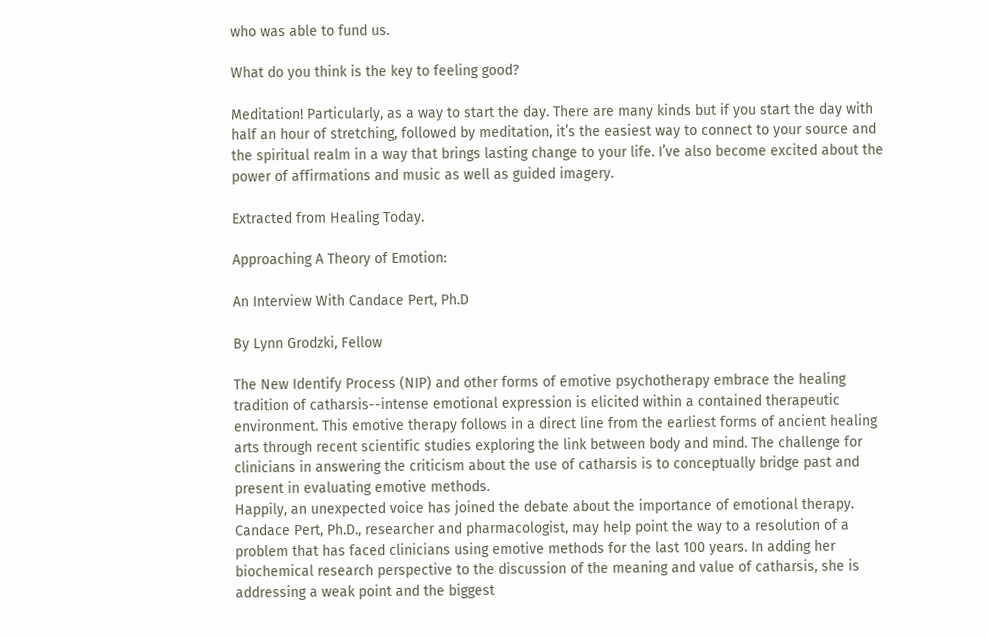who was able to fund us.

What do you think is the key to feeling good?

Meditation! Particularly, as a way to start the day. There are many kinds but if you start the day with half an hour of stretching, followed by meditation, it’s the easiest way to connect to your source and the spiritual realm in a way that brings lasting change to your life. I’ve also become excited about the power of affirmations and music as well as guided imagery.

Extracted from Healing Today.

Approaching A Theory of Emotion:

An Interview With Candace Pert, Ph.D

By Lynn Grodzki, Fellow

The New Identify Process (NIP) and other forms of emotive psychotherapy embrace the healing tradition of catharsis--intense emotional expression is elicited within a contained therapeutic environment. This emotive therapy follows in a direct line from the earliest forms of ancient healing arts through recent scientific studies exploring the link between body and mind. The challenge for clinicians in answering the criticism about the use of catharsis is to conceptually bridge past and present in evaluating emotive methods.
Happily, an unexpected voice has joined the debate about the importance of emotional therapy. Candace Pert, Ph.D., researcher and pharmacologist, may help point the way to a resolution of a problem that has faced clinicians using emotive methods for the last 100 years. In adding her biochemical research perspective to the discussion of the meaning and value of catharsis, she is addressing a weak point and the biggest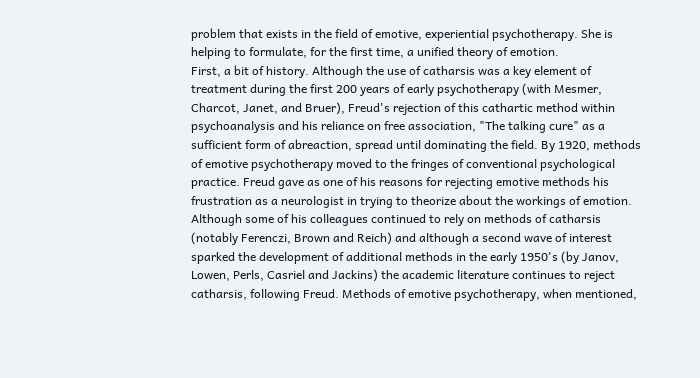problem that exists in the field of emotive, experiential psychotherapy. She is helping to formulate, for the first time, a unified theory of emotion.
First, a bit of history. Although the use of catharsis was a key element of treatment during the first 200 years of early psychotherapy (with Mesmer, Charcot, Janet, and Bruer), Freud's rejection of this cathartic method within psychoanalysis and his reliance on free association, "The talking cure" as a sufficient form of abreaction, spread until dominating the field. By 1920, methods of emotive psychotherapy moved to the fringes of conventional psychological practice. Freud gave as one of his reasons for rejecting emotive methods his frustration as a neurologist in trying to theorize about the workings of emotion. Although some of his colleagues continued to rely on methods of catharsis (notably Ferenczi, Brown and Reich) and although a second wave of interest sparked the development of additional methods in the early 1950's (by Janov, Lowen, Perls, Casriel and Jackins) the academic literature continues to reject catharsis, following Freud. Methods of emotive psychotherapy, when mentioned,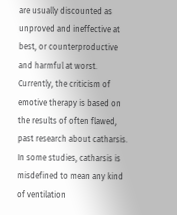are usually discounted as unproved and ineffective at best, or counterproductive and harmful at worst. Currently, the criticism of emotive therapy is based on the results of often flawed, past research about catharsis.
In some studies, catharsis is misdefined to mean any kind of ventilation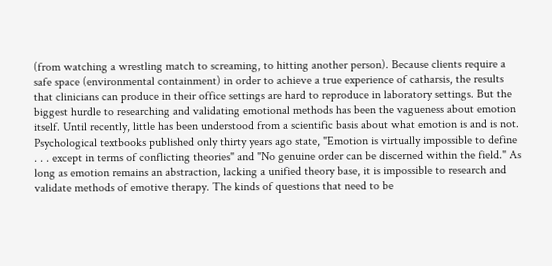(from watching a wrestling match to screaming, to hitting another person). Because clients require a safe space (environmental containment) in order to achieve a true experience of catharsis, the results that clinicians can produce in their office settings are hard to reproduce in laboratory settings. But the biggest hurdle to researching and validating emotional methods has been the vagueness about emotion itself. Until recently, little has been understood from a scientific basis about what emotion is and is not.
Psychological textbooks published only thirty years ago state, "Emotion is virtually impossible to define . . . except in terms of conflicting theories" and "No genuine order can be discerned within the field." As long as emotion remains an abstraction, lacking a unified theory base, it is impossible to research and validate methods of emotive therapy. The kinds of questions that need to be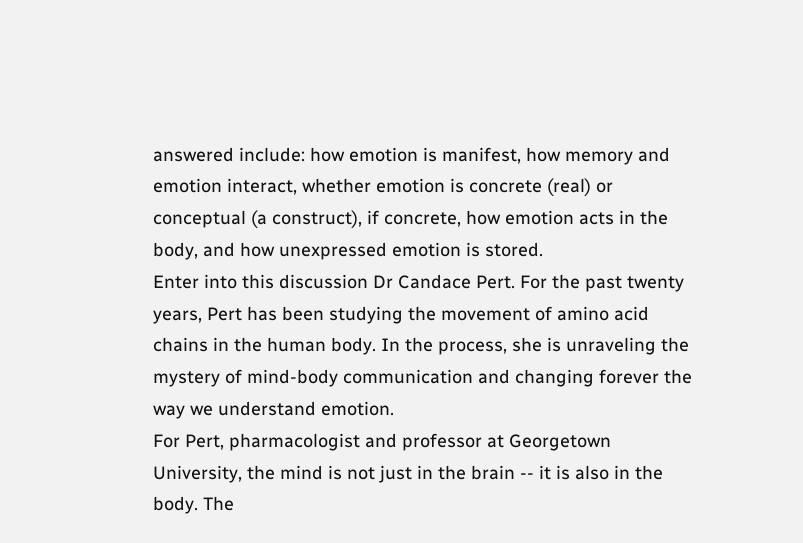answered include: how emotion is manifest, how memory and emotion interact, whether emotion is concrete (real) or conceptual (a construct), if concrete, how emotion acts in the body, and how unexpressed emotion is stored.
Enter into this discussion Dr Candace Pert. For the past twenty years, Pert has been studying the movement of amino acid chains in the human body. In the process, she is unraveling the mystery of mind-body communication and changing forever the way we understand emotion.
For Pert, pharmacologist and professor at Georgetown University, the mind is not just in the brain -- it is also in the body. The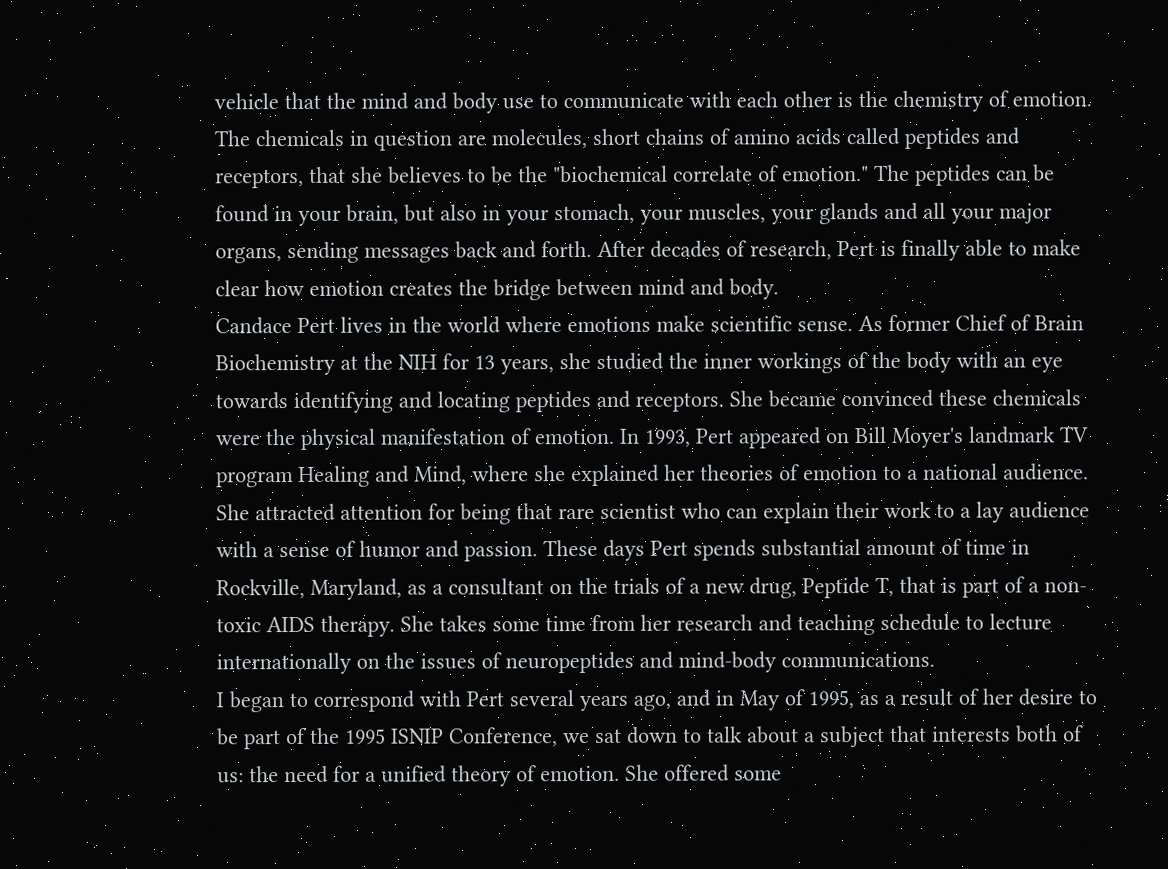vehicle that the mind and body use to communicate with each other is the chemistry of emotion. The chemicals in question are molecules, short chains of amino acids called peptides and receptors, that she believes to be the "biochemical correlate of emotion." The peptides can be found in your brain, but also in your stomach, your muscles, your glands and all your major organs, sending messages back and forth. After decades of research, Pert is finally able to make clear how emotion creates the bridge between mind and body.
Candace Pert lives in the world where emotions make scientific sense. As former Chief of Brain Biochemistry at the NIH for 13 years, she studied the inner workings of the body with an eye towards identifying and locating peptides and receptors. She became convinced these chemicals were the physical manifestation of emotion. In 1993, Pert appeared on Bill Moyer's landmark TV program Healing and Mind, where she explained her theories of emotion to a national audience. She attracted attention for being that rare scientist who can explain their work to a lay audience with a sense of humor and passion. These days Pert spends substantial amount of time in Rockville, Maryland, as a consultant on the trials of a new drug, Peptide T, that is part of a non-toxic AIDS therapy. She takes some time from her research and teaching schedule to lecture internationally on the issues of neuropeptides and mind-body communications.
I began to correspond with Pert several years ago, and in May of 1995, as a result of her desire to be part of the 1995 ISNIP Conference, we sat down to talk about a subject that interests both of us: the need for a unified theory of emotion. She offered some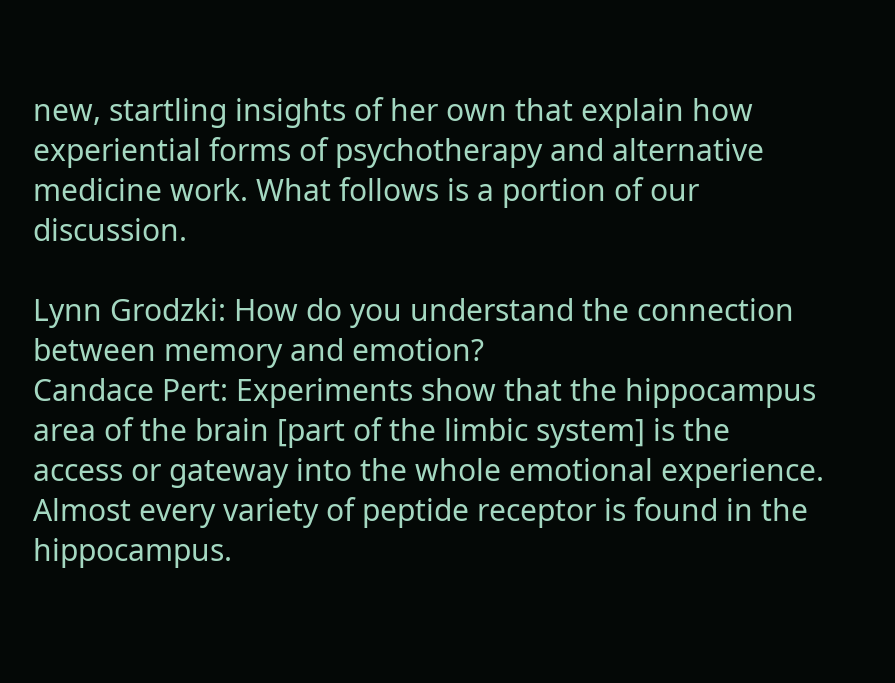new, startling insights of her own that explain how experiential forms of psychotherapy and alternative medicine work. What follows is a portion of our discussion.

Lynn Grodzki: How do you understand the connection between memory and emotion?
Candace Pert: Experiments show that the hippocampus area of the brain [part of the limbic system] is the access or gateway into the whole emotional experience. Almost every variety of peptide receptor is found in the hippocampus.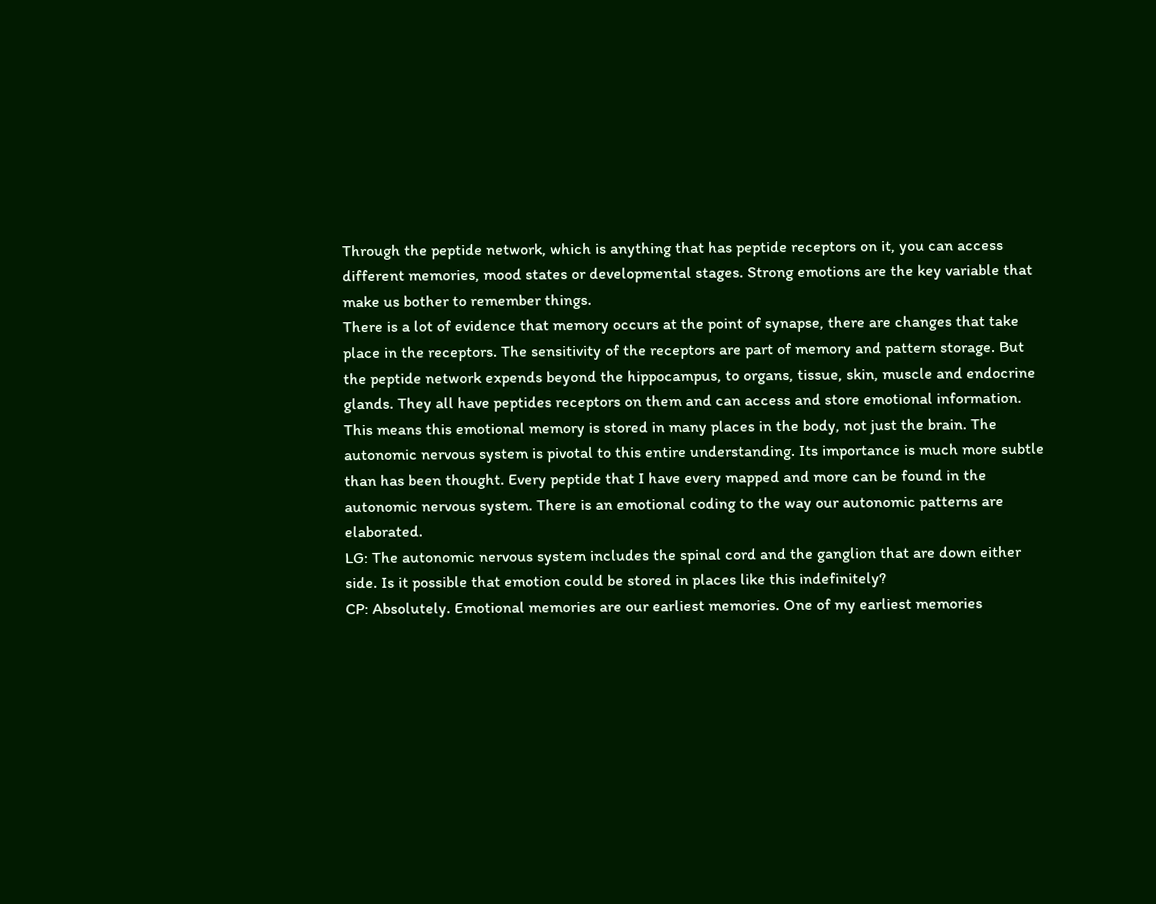Through the peptide network, which is anything that has peptide receptors on it, you can access different memories, mood states or developmental stages. Strong emotions are the key variable that make us bother to remember things.
There is a lot of evidence that memory occurs at the point of synapse, there are changes that take place in the receptors. The sensitivity of the receptors are part of memory and pattern storage. But the peptide network expends beyond the hippocampus, to organs, tissue, skin, muscle and endocrine glands. They all have peptides receptors on them and can access and store emotional information. This means this emotional memory is stored in many places in the body, not just the brain. The autonomic nervous system is pivotal to this entire understanding. Its importance is much more subtle than has been thought. Every peptide that I have every mapped and more can be found in the autonomic nervous system. There is an emotional coding to the way our autonomic patterns are elaborated.
LG: The autonomic nervous system includes the spinal cord and the ganglion that are down either side. Is it possible that emotion could be stored in places like this indefinitely?
CP: Absolutely. Emotional memories are our earliest memories. One of my earliest memories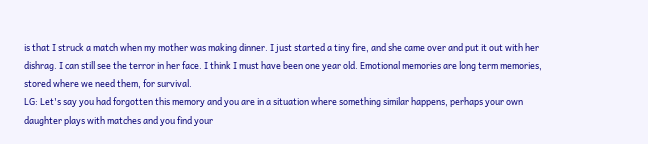is that I struck a match when my mother was making dinner. I just started a tiny fire, and she came over and put it out with her dishrag. I can still see the terror in her face. I think I must have been one year old. Emotional memories are long term memories, stored where we need them, for survival.
LG: Let's say you had forgotten this memory and you are in a situation where something similar happens, perhaps your own daughter plays with matches and you find your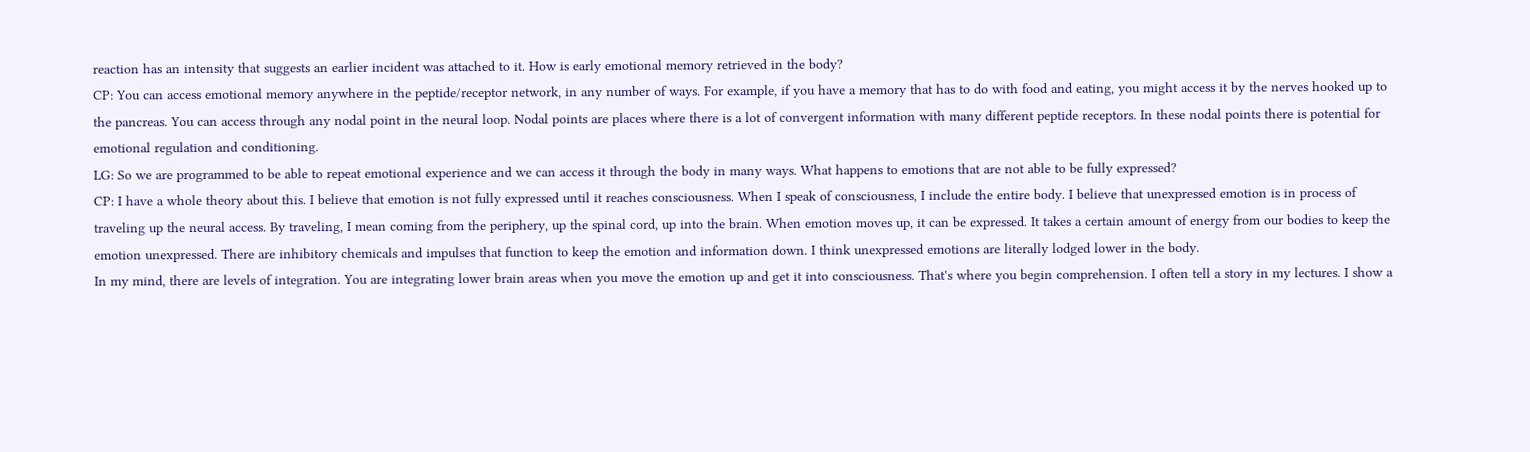reaction has an intensity that suggests an earlier incident was attached to it. How is early emotional memory retrieved in the body?
CP: You can access emotional memory anywhere in the peptide/receptor network, in any number of ways. For example, if you have a memory that has to do with food and eating, you might access it by the nerves hooked up to the pancreas. You can access through any nodal point in the neural loop. Nodal points are places where there is a lot of convergent information with many different peptide receptors. In these nodal points there is potential for emotional regulation and conditioning.
LG: So we are programmed to be able to repeat emotional experience and we can access it through the body in many ways. What happens to emotions that are not able to be fully expressed?
CP: I have a whole theory about this. I believe that emotion is not fully expressed until it reaches consciousness. When I speak of consciousness, I include the entire body. I believe that unexpressed emotion is in process of traveling up the neural access. By traveling, I mean coming from the periphery, up the spinal cord, up into the brain. When emotion moves up, it can be expressed. It takes a certain amount of energy from our bodies to keep the emotion unexpressed. There are inhibitory chemicals and impulses that function to keep the emotion and information down. I think unexpressed emotions are literally lodged lower in the body.
In my mind, there are levels of integration. You are integrating lower brain areas when you move the emotion up and get it into consciousness. That's where you begin comprehension. I often tell a story in my lectures. I show a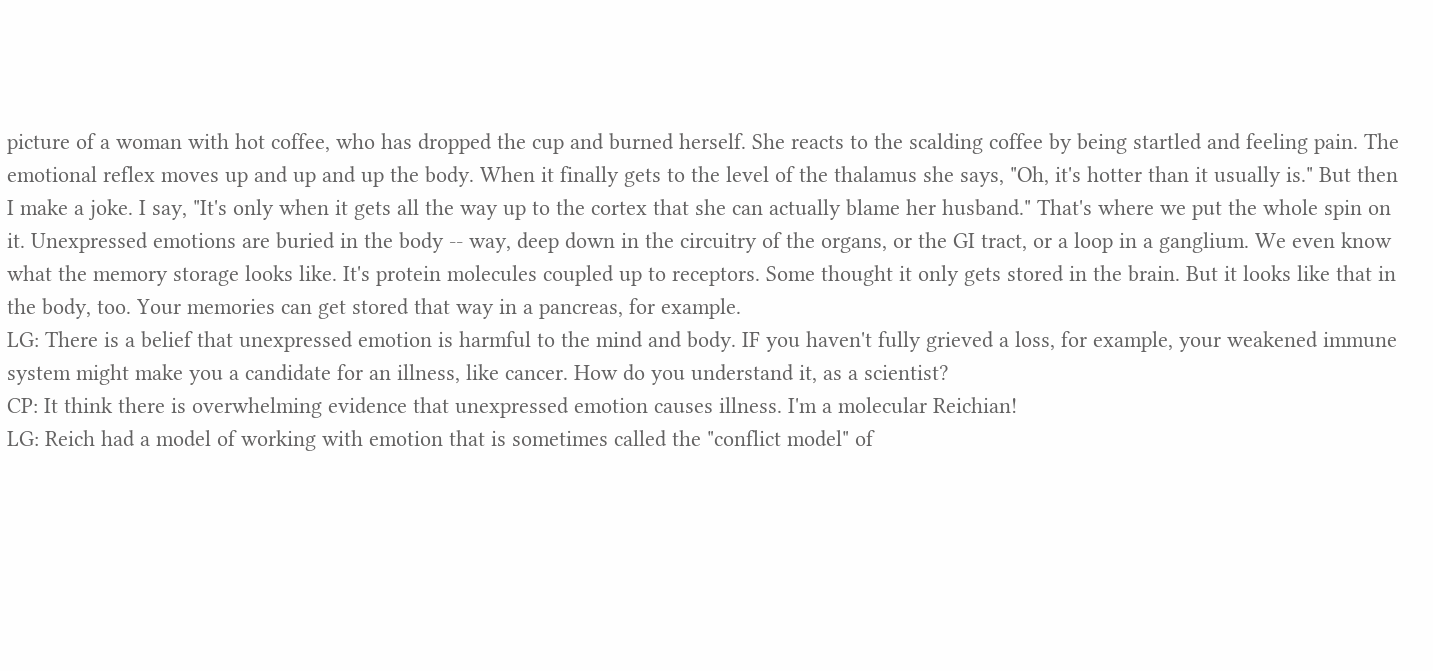picture of a woman with hot coffee, who has dropped the cup and burned herself. She reacts to the scalding coffee by being startled and feeling pain. The emotional reflex moves up and up and up the body. When it finally gets to the level of the thalamus she says, "Oh, it's hotter than it usually is." But then I make a joke. I say, "It's only when it gets all the way up to the cortex that she can actually blame her husband." That's where we put the whole spin on it. Unexpressed emotions are buried in the body -- way, deep down in the circuitry of the organs, or the GI tract, or a loop in a ganglium. We even know what the memory storage looks like. It's protein molecules coupled up to receptors. Some thought it only gets stored in the brain. But it looks like that in the body, too. Your memories can get stored that way in a pancreas, for example.
LG: There is a belief that unexpressed emotion is harmful to the mind and body. IF you haven't fully grieved a loss, for example, your weakened immune system might make you a candidate for an illness, like cancer. How do you understand it, as a scientist?
CP: It think there is overwhelming evidence that unexpressed emotion causes illness. I'm a molecular Reichian!
LG: Reich had a model of working with emotion that is sometimes called the "conflict model" of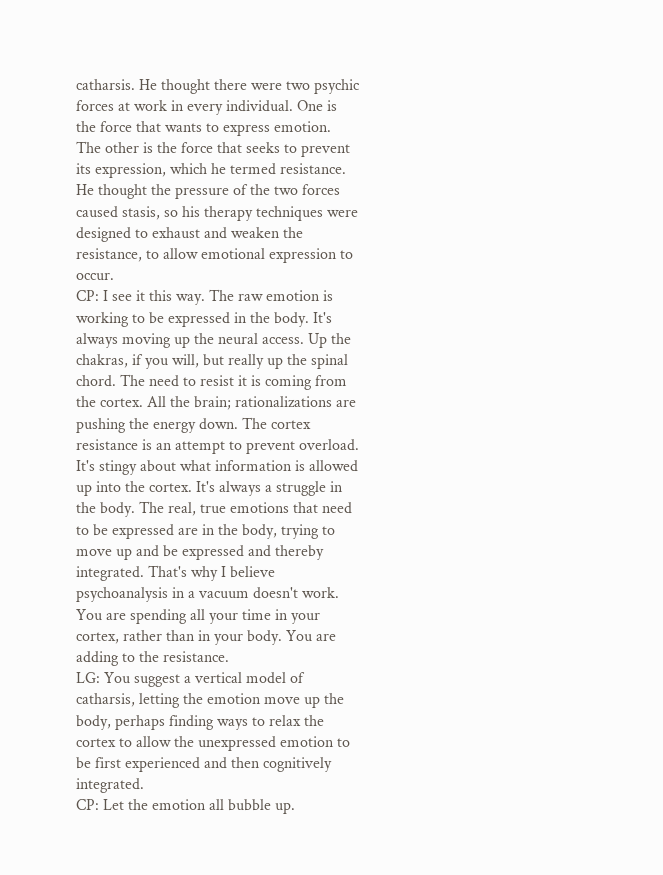catharsis. He thought there were two psychic forces at work in every individual. One is the force that wants to express emotion. The other is the force that seeks to prevent its expression, which he termed resistance. He thought the pressure of the two forces caused stasis, so his therapy techniques were designed to exhaust and weaken the resistance, to allow emotional expression to occur.
CP: I see it this way. The raw emotion is working to be expressed in the body. It's always moving up the neural access. Up the chakras, if you will, but really up the spinal chord. The need to resist it is coming from the cortex. All the brain; rationalizations are pushing the energy down. The cortex resistance is an attempt to prevent overload. It's stingy about what information is allowed up into the cortex. It's always a struggle in the body. The real, true emotions that need to be expressed are in the body, trying to move up and be expressed and thereby integrated. That's why I believe psychoanalysis in a vacuum doesn't work. You are spending all your time in your cortex, rather than in your body. You are adding to the resistance.
LG: You suggest a vertical model of catharsis, letting the emotion move up the body, perhaps finding ways to relax the cortex to allow the unexpressed emotion to be first experienced and then cognitively integrated.
CP: Let the emotion all bubble up.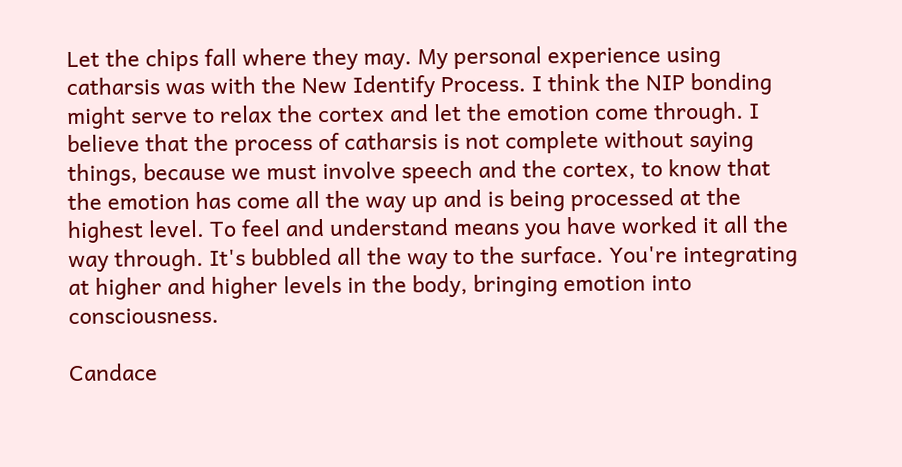Let the chips fall where they may. My personal experience using catharsis was with the New Identify Process. I think the NIP bonding might serve to relax the cortex and let the emotion come through. I believe that the process of catharsis is not complete without saying things, because we must involve speech and the cortex, to know that the emotion has come all the way up and is being processed at the highest level. To feel and understand means you have worked it all the way through. It's bubbled all the way to the surface. You're integrating at higher and higher levels in the body, bringing emotion into consciousness.

Candace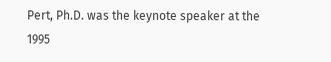Pert, Ph.D. was the keynote speaker at the 1995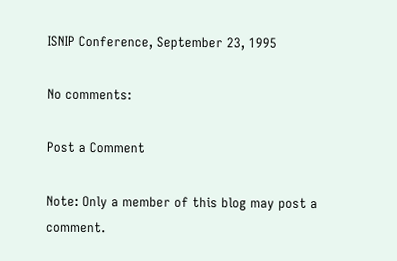ISNIP Conference, September 23, 1995

No comments:

Post a Comment

Note: Only a member of this blog may post a comment.